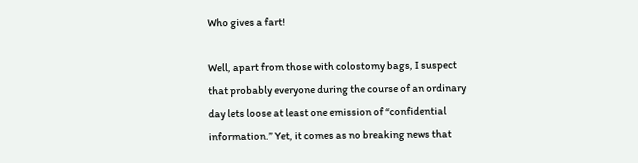Who gives a fart!

Well, apart from those with colostomy bags, I suspect that probably everyone during the course of an ordinary day lets loose at least one emission of “confidential information.” Yet, it comes as no breaking news that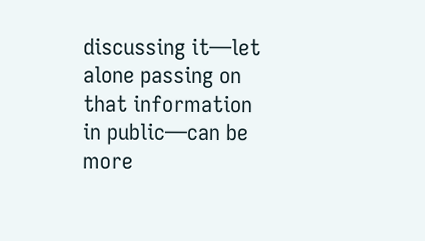discussing it—let alone passing on that information in public—can be more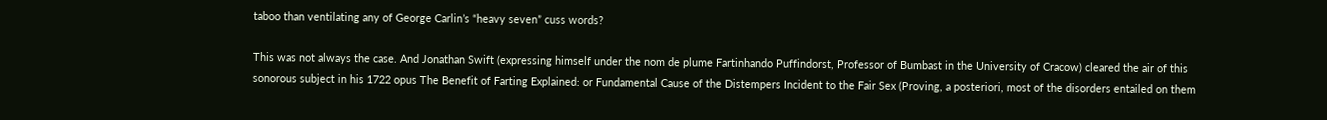taboo than ventilating any of George Carlin’s “heavy seven” cuss words?

This was not always the case. And Jonathan Swift (expressing himself under the nom de plume Fartinhando Puffindorst, Professor of Bumbast in the University of Cracow) cleared the air of this sonorous subject in his 1722 opus The Benefit of Farting Explained: or Fundamental Cause of the Distempers Incident to the Fair Sex (Proving, a posteriori, most of the disorders entailed on them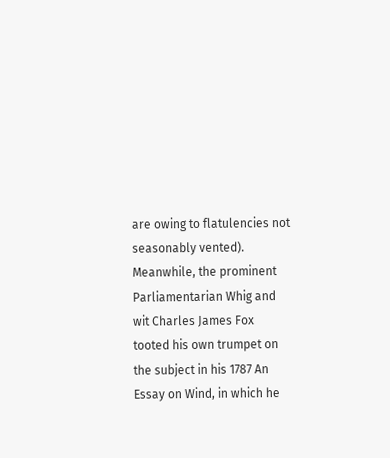are owing to flatulencies not seasonably vented). Meanwhile, the prominent Parliamentarian Whig and wit Charles James Fox tooted his own trumpet on the subject in his 1787 An Essay on Wind, in which he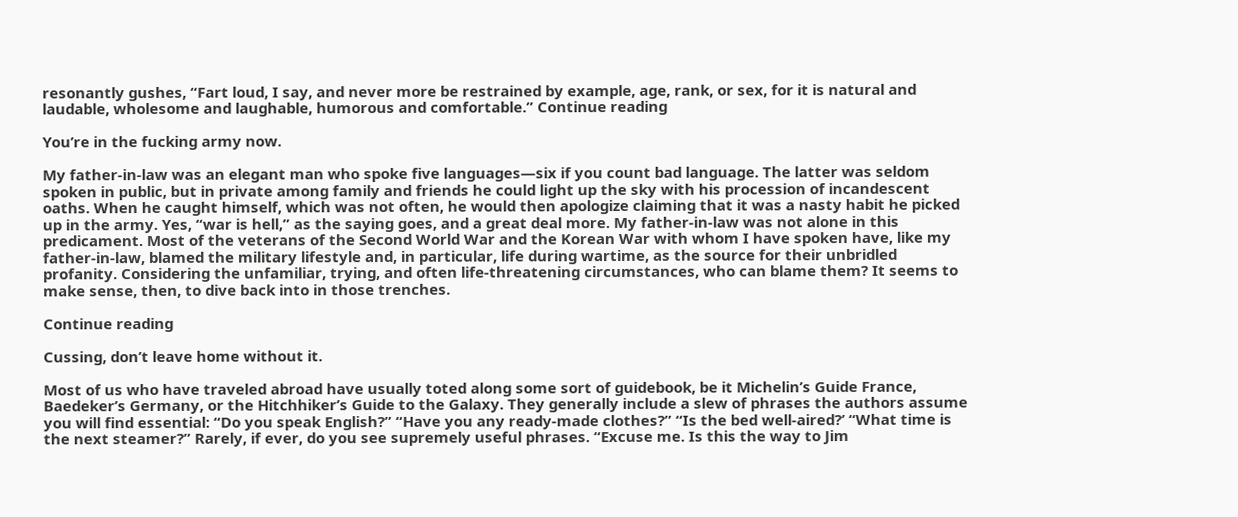resonantly gushes, “Fart loud, I say, and never more be restrained by example, age, rank, or sex, for it is natural and laudable, wholesome and laughable, humorous and comfortable.” Continue reading

You’re in the fucking army now.

My father-in-law was an elegant man who spoke five languages—six if you count bad language. The latter was seldom spoken in public, but in private among family and friends he could light up the sky with his procession of incandescent oaths. When he caught himself, which was not often, he would then apologize claiming that it was a nasty habit he picked up in the army. Yes, “war is hell,” as the saying goes, and a great deal more. My father-in-law was not alone in this predicament. Most of the veterans of the Second World War and the Korean War with whom I have spoken have, like my father-in-law, blamed the military lifestyle and, in particular, life during wartime, as the source for their unbridled profanity. Considering the unfamiliar, trying, and often life-threatening circumstances, who can blame them? It seems to make sense, then, to dive back into in those trenches.

Continue reading

Cussing, don’t leave home without it.

Most of us who have traveled abroad have usually toted along some sort of guidebook, be it Michelin’s Guide France, Baedeker’s Germany, or the Hitchhiker’s Guide to the Galaxy. They generally include a slew of phrases the authors assume you will find essential: “Do you speak English?” “Have you any ready-made clothes?” “Is the bed well-aired?’ “What time is the next steamer?” Rarely, if ever, do you see supremely useful phrases. “Excuse me. Is this the way to Jim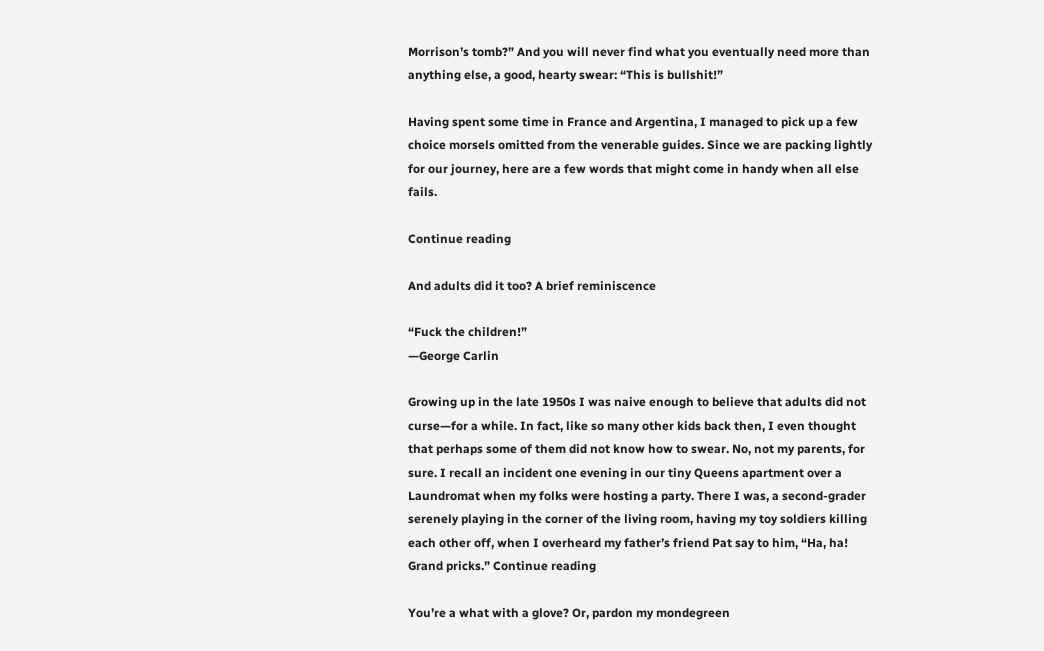Morrison’s tomb?” And you will never find what you eventually need more than anything else, a good, hearty swear: “This is bullshit!”

Having spent some time in France and Argentina, I managed to pick up a few choice morsels omitted from the venerable guides. Since we are packing lightly for our journey, here are a few words that might come in handy when all else fails.

Continue reading

And adults did it too? A brief reminiscence

“Fuck the children!”
—George Carlin

Growing up in the late 1950s I was naive enough to believe that adults did not curse—for a while. In fact, like so many other kids back then, I even thought that perhaps some of them did not know how to swear. No, not my parents, for sure. I recall an incident one evening in our tiny Queens apartment over a Laundromat when my folks were hosting a party. There I was, a second-grader serenely playing in the corner of the living room, having my toy soldiers killing each other off, when I overheard my father’s friend Pat say to him, “Ha, ha! Grand pricks.” Continue reading

You’re a what with a glove? Or, pardon my mondegreen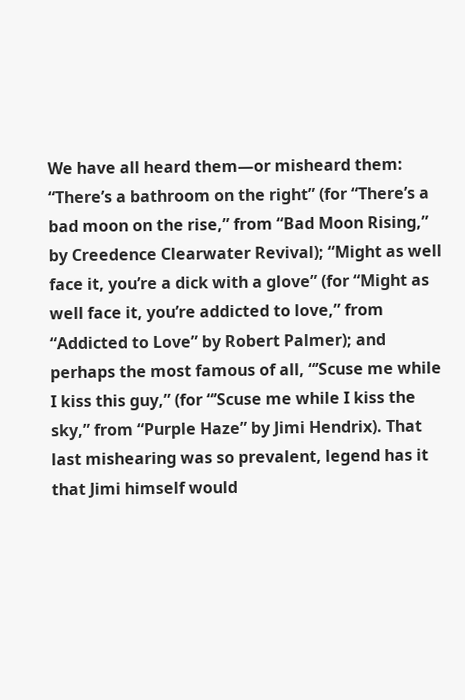We have all heard them—or misheard them: “There’s a bathroom on the right” (for “There’s a bad moon on the rise,” from “Bad Moon Rising,” by Creedence Clearwater Revival); “Might as well face it, you’re a dick with a glove” (for “Might as well face it, you’re addicted to love,” from “Addicted to Love” by Robert Palmer); and perhaps the most famous of all, “’Scuse me while I kiss this guy,” (for “’Scuse me while I kiss the sky,” from “Purple Haze” by Jimi Hendrix). That last mishearing was so prevalent, legend has it that Jimi himself would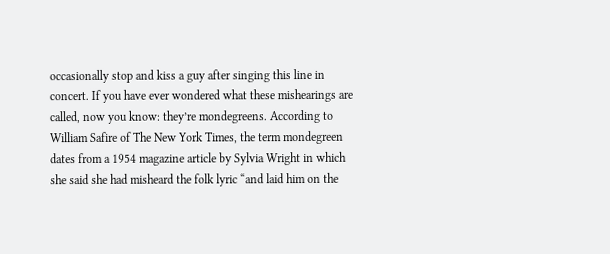occasionally stop and kiss a guy after singing this line in concert. If you have ever wondered what these mishearings are called, now you know: they’re mondegreens. According to William Safire of The New York Times, the term mondegreen dates from a 1954 magazine article by Sylvia Wright in which she said she had misheard the folk lyric “and laid him on the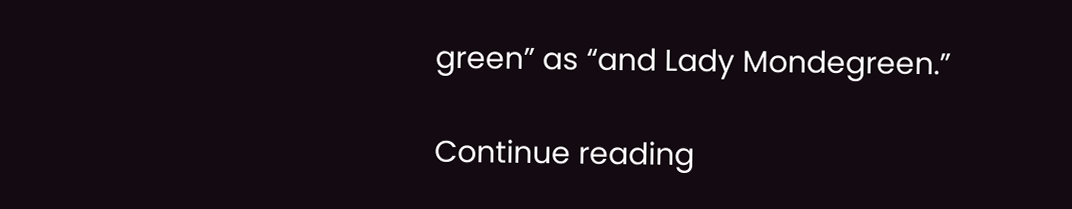green” as “and Lady Mondegreen.”

Continue reading